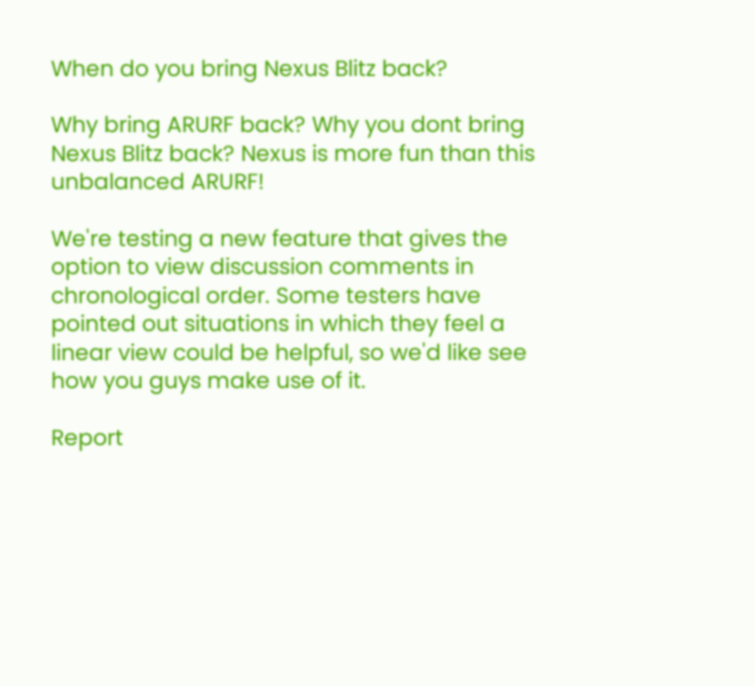When do you bring Nexus Blitz back?

Why bring ARURF back? Why you dont bring Nexus Blitz back? Nexus is more fun than this unbalanced ARURF!

We're testing a new feature that gives the option to view discussion comments in chronological order. Some testers have pointed out situations in which they feel a linear view could be helpful, so we'd like see how you guys make use of it.

Report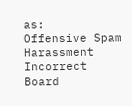as:
Offensive Spam Harassment Incorrect Board